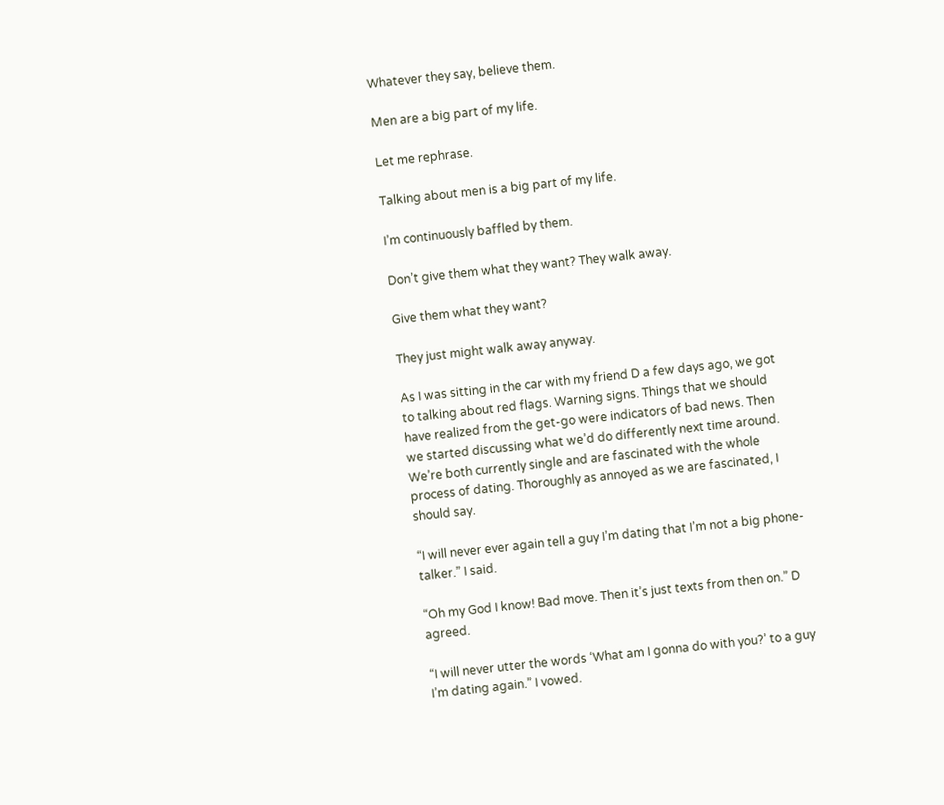Whatever they say, believe them.

Men are a big part of my life.

Let me rephrase.

Talking about men is a big part of my life.

I’m continuously baffled by them.

Don’t give them what they want? They walk away.

Give them what they want?

They just might walk away anyway.

As I was sitting in the car with my friend D a few days ago, we got to talking about red flags. Warning signs. Things that we should have realized from the get-go were indicators of bad news. Then we started discussing what we’d do differently next time around. We’re both currently single and are fascinated with the whole process of dating. Thoroughly as annoyed as we are fascinated, I should say.

“I will never ever again tell a guy I’m dating that I’m not a big phone-talker.” I said.

“Oh my God I know! Bad move. Then it’s just texts from then on.” D agreed.

“I will never utter the words ‘What am I gonna do with you?’ to a guy I’m dating again.” I vowed.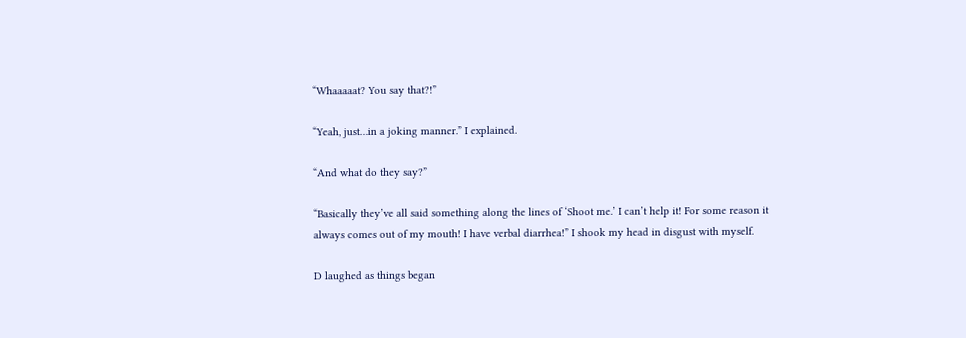“Whaaaaat? You say that?!”

“Yeah, just…in a joking manner.” I explained.

“And what do they say?”

“Basically they’ve all said something along the lines of ‘Shoot me.’ I can’t help it! For some reason it always comes out of my mouth! I have verbal diarrhea!” I shook my head in disgust with myself.

D laughed as things began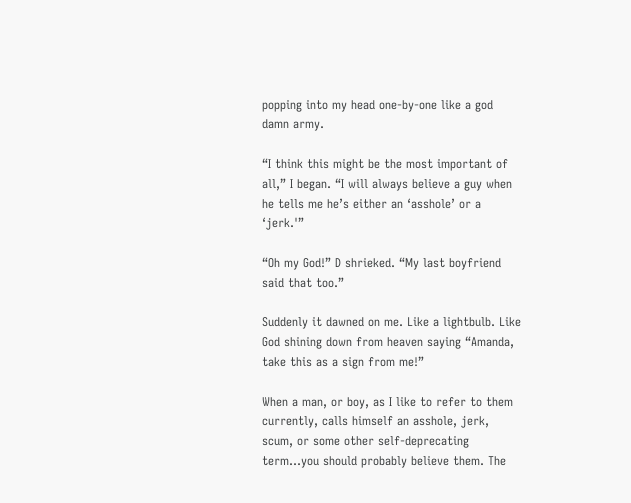popping into my head one-by-one like a god damn army.

“I think this might be the most important of all,” I began. “I will always believe a guy when he tells me he’s either an ‘asshole’ or a ‘jerk.'”

“Oh my God!” D shrieked. “My last boyfriend said that too.”

Suddenly it dawned on me. Like a lightbulb. Like God shining down from heaven saying “Amanda, take this as a sign from me!”

When a man, or boy, as I like to refer to them currently, calls himself an asshole, jerk, scum, or some other self-deprecating term…you should probably believe them. The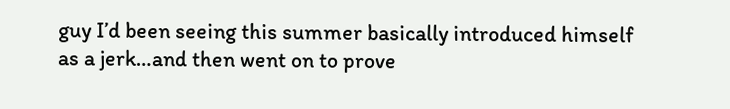guy I’d been seeing this summer basically introduced himself as a jerk…and then went on to prove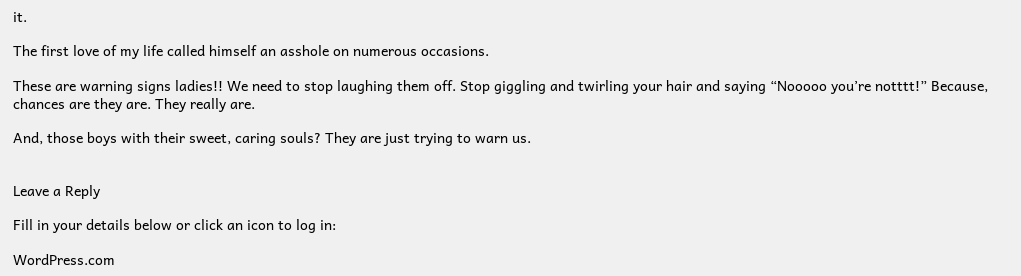it.

The first love of my life called himself an asshole on numerous occasions.

These are warning signs ladies!! We need to stop laughing them off. Stop giggling and twirling your hair and saying “Nooooo you’re notttt!” Because, chances are they are. They really are.

And, those boys with their sweet, caring souls? They are just trying to warn us.


Leave a Reply

Fill in your details below or click an icon to log in:

WordPress.com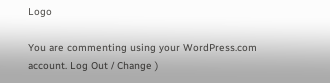Logo

You are commenting using your WordPress.com account. Log Out / Change )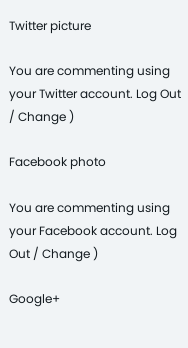Twitter picture

You are commenting using your Twitter account. Log Out / Change )

Facebook photo

You are commenting using your Facebook account. Log Out / Change )

Google+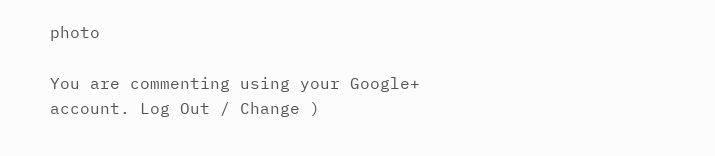photo

You are commenting using your Google+ account. Log Out / Change )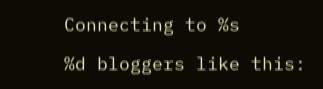Connecting to %s

%d bloggers like this: